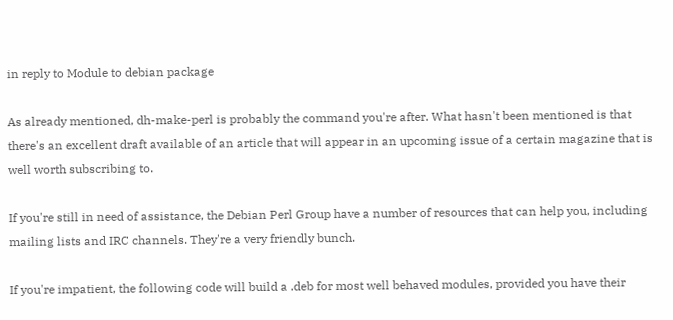in reply to Module to debian package

As already mentioned, dh-make-perl is probably the command you're after. What hasn't been mentioned is that there's an excellent draft available of an article that will appear in an upcoming issue of a certain magazine that is well worth subscribing to.

If you're still in need of assistance, the Debian Perl Group have a number of resources that can help you, including mailing lists and IRC channels. They're a very friendly bunch.

If you're impatient, the following code will build a .deb for most well behaved modules, provided you have their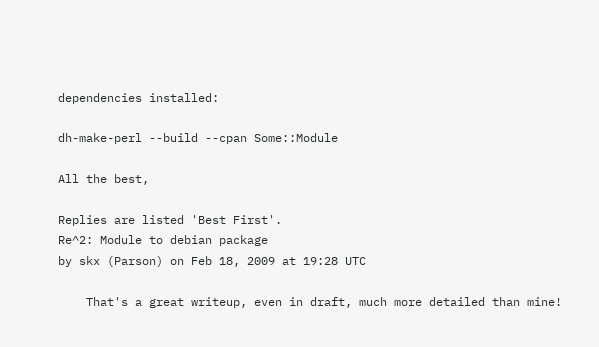dependencies installed:

dh-make-perl --build --cpan Some::Module

All the best,

Replies are listed 'Best First'.
Re^2: Module to debian package
by skx (Parson) on Feb 18, 2009 at 19:28 UTC

    That's a great writeup, even in draft, much more detailed than mine!